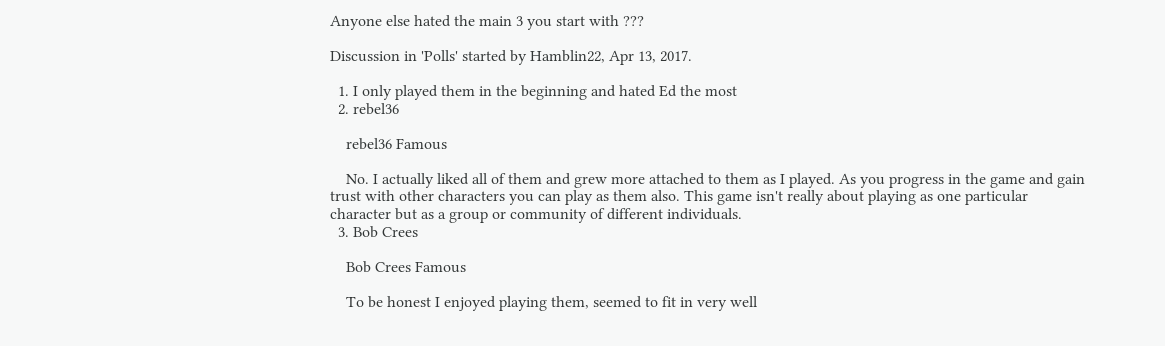Anyone else hated the main 3 you start with ???

Discussion in 'Polls' started by Hamblin22, Apr 13, 2017.

  1. I only played them in the beginning and hated Ed the most
  2. rebel36

    rebel36 Famous

    No. I actually liked all of them and grew more attached to them as I played. As you progress in the game and gain trust with other characters you can play as them also. This game isn't really about playing as one particular character but as a group or community of different individuals.
  3. Bob Crees

    Bob Crees Famous

    To be honest I enjoyed playing them, seemed to fit in very well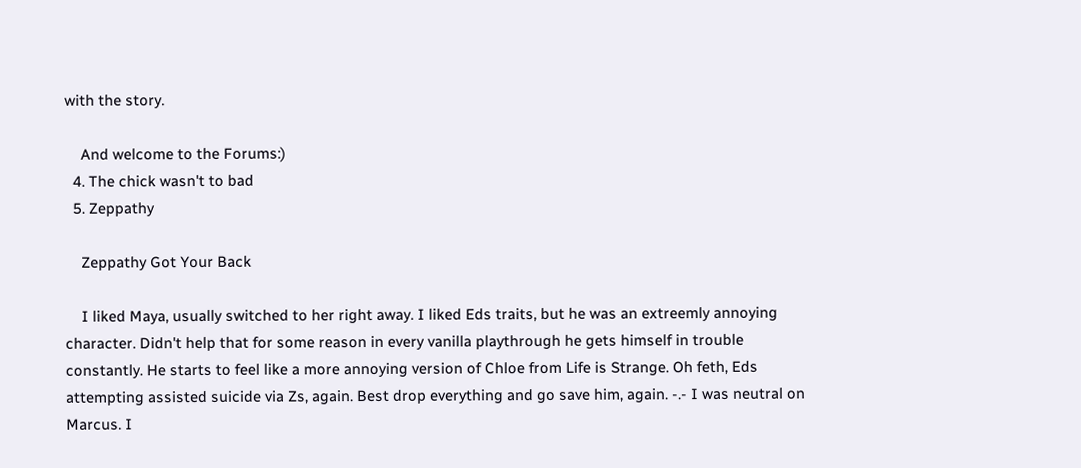with the story.

    And welcome to the Forums:)
  4. The chick wasn't to bad
  5. Zeppathy

    Zeppathy Got Your Back

    I liked Maya, usually switched to her right away. I liked Eds traits, but he was an extreemly annoying character. Didn't help that for some reason in every vanilla playthrough he gets himself in trouble constantly. He starts to feel like a more annoying version of Chloe from Life is Strange. Oh feth, Eds attempting assisted suicide via Zs, again. Best drop everything and go save him, again. -.- I was neutral on Marcus. I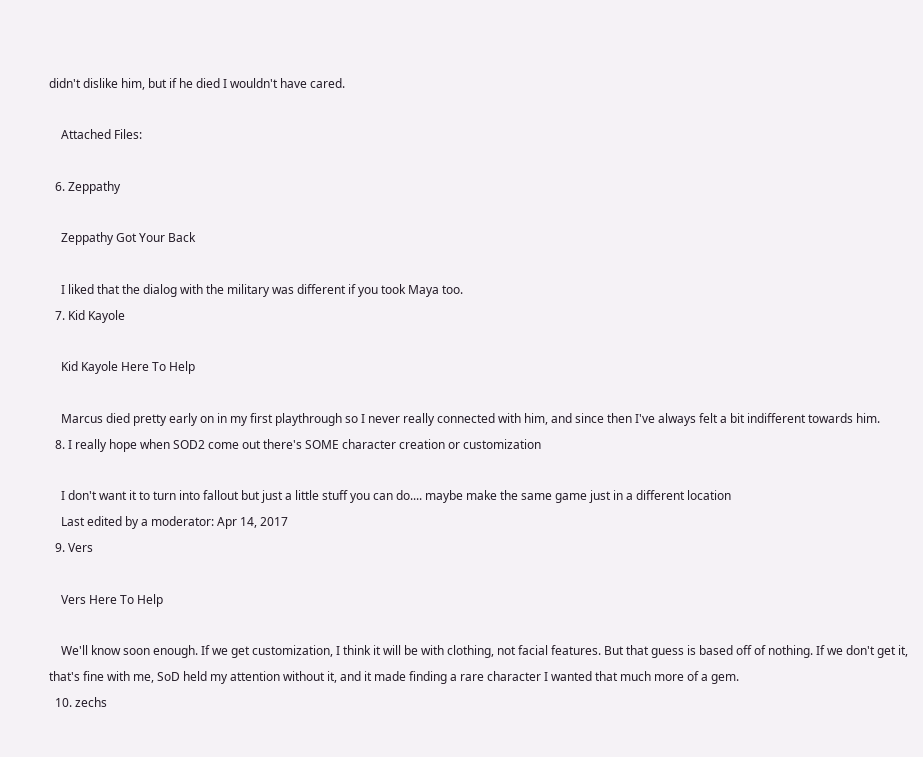didn't dislike him, but if he died I wouldn't have cared.

    Attached Files:

  6. Zeppathy

    Zeppathy Got Your Back

    I liked that the dialog with the military was different if you took Maya too.
  7. Kid Kayole

    Kid Kayole Here To Help

    Marcus died pretty early on in my first playthrough so I never really connected with him, and since then I've always felt a bit indifferent towards him.
  8. I really hope when SOD2 come out there's SOME character creation or customization

    I don't want it to turn into fallout but just a little stuff you can do.... maybe make the same game just in a different location
    Last edited by a moderator: Apr 14, 2017
  9. Vers

    Vers Here To Help

    We'll know soon enough. If we get customization, I think it will be with clothing, not facial features. But that guess is based off of nothing. If we don't get it, that's fine with me, SoD held my attention without it, and it made finding a rare character I wanted that much more of a gem.
  10. zechs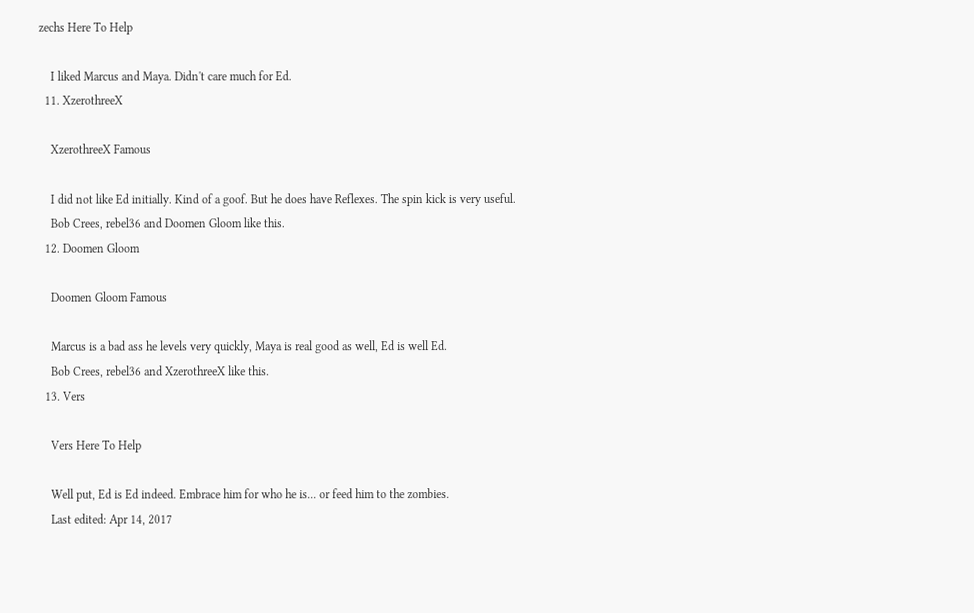zechs Here To Help

    I liked Marcus and Maya. Didn't care much for Ed.
  11. XzerothreeX

    XzerothreeX Famous

    I did not like Ed initially. Kind of a goof. But he does have Reflexes. The spin kick is very useful.
    Bob Crees, rebel36 and Doomen Gloom like this.
  12. Doomen Gloom

    Doomen Gloom Famous

    Marcus is a bad ass he levels very quickly, Maya is real good as well, Ed is well Ed.
    Bob Crees, rebel36 and XzerothreeX like this.
  13. Vers

    Vers Here To Help

    Well put, Ed is Ed indeed. Embrace him for who he is... or feed him to the zombies.
    Last edited: Apr 14, 2017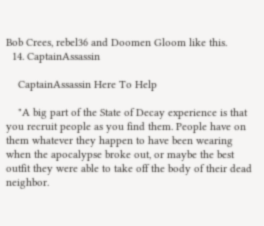Bob Crees, rebel36 and Doomen Gloom like this.
  14. CaptainAssassin

    CaptainAssassin Here To Help

    "A big part of the State of Decay experience is that you recruit people as you find them. People have on them whatever they happen to have been wearing when the apocalypse broke out, or maybe the best outfit they were able to take off the body of their dead neighbor.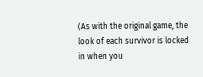(As with the original game, the look of each survivor is locked in when you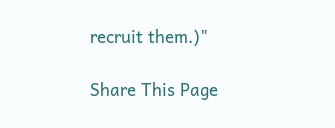recruit them.)"

Share This Page